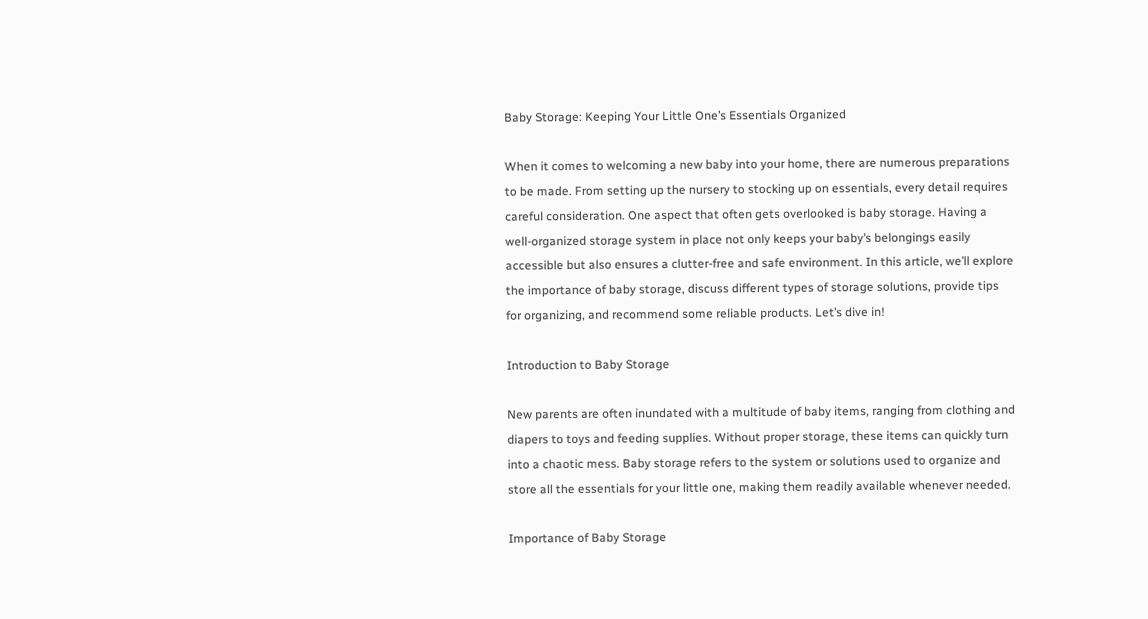Baby Storage: Keeping Your Little One’s Essentials Organized

When it comes to welcoming a new baby into your home, there are numerous preparations to be made. From setting up the nursery to stocking up on essentials, every detail requires careful consideration. One aspect that often gets overlooked is baby storage. Having a well-organized storage system in place not only keeps your baby’s belongings easily accessible but also ensures a clutter-free and safe environment. In this article, we’ll explore the importance of baby storage, discuss different types of storage solutions, provide tips for organizing, and recommend some reliable products. Let’s dive in!

Introduction to Baby Storage

New parents are often inundated with a multitude of baby items, ranging from clothing and diapers to toys and feeding supplies. Without proper storage, these items can quickly turn into a chaotic mess. Baby storage refers to the system or solutions used to organize and store all the essentials for your little one, making them readily available whenever needed.

Importance of Baby Storage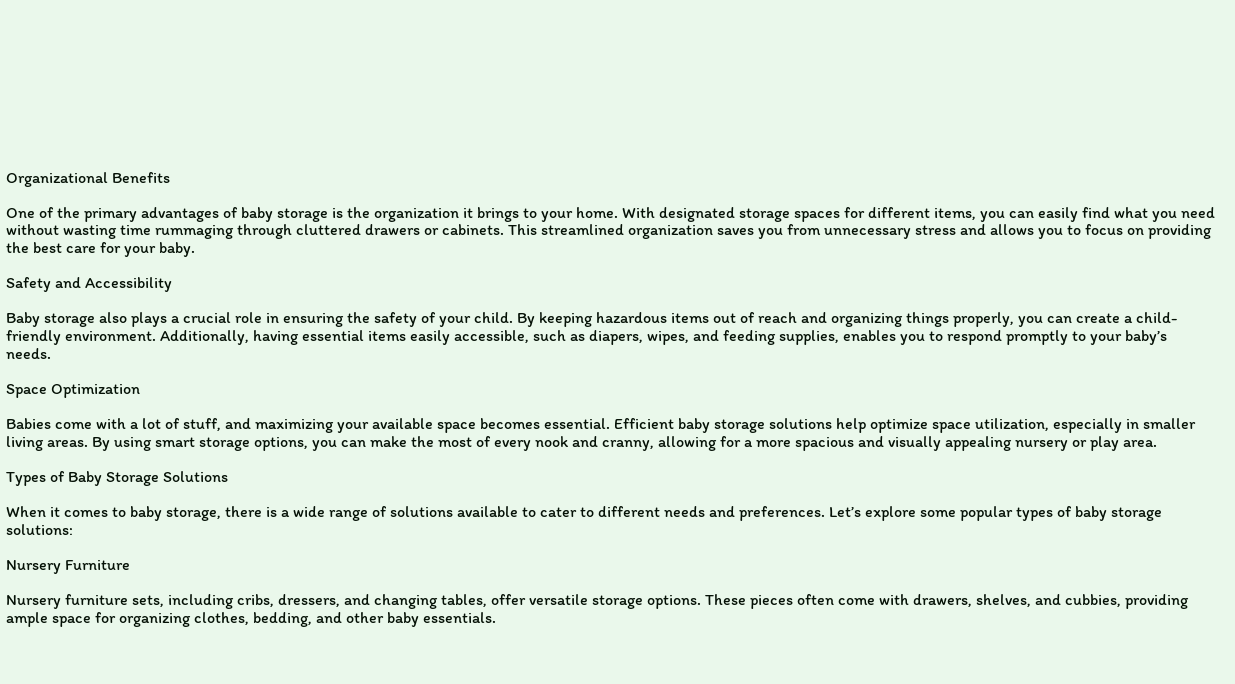Organizational Benefits

One of the primary advantages of baby storage is the organization it brings to your home. With designated storage spaces for different items, you can easily find what you need without wasting time rummaging through cluttered drawers or cabinets. This streamlined organization saves you from unnecessary stress and allows you to focus on providing the best care for your baby.

Safety and Accessibility

Baby storage also plays a crucial role in ensuring the safety of your child. By keeping hazardous items out of reach and organizing things properly, you can create a child-friendly environment. Additionally, having essential items easily accessible, such as diapers, wipes, and feeding supplies, enables you to respond promptly to your baby’s needs.

Space Optimization

Babies come with a lot of stuff, and maximizing your available space becomes essential. Efficient baby storage solutions help optimize space utilization, especially in smaller living areas. By using smart storage options, you can make the most of every nook and cranny, allowing for a more spacious and visually appealing nursery or play area.

Types of Baby Storage Solutions

When it comes to baby storage, there is a wide range of solutions available to cater to different needs and preferences. Let’s explore some popular types of baby storage solutions:

Nursery Furniture

Nursery furniture sets, including cribs, dressers, and changing tables, offer versatile storage options. These pieces often come with drawers, shelves, and cubbies, providing ample space for organizing clothes, bedding, and other baby essentials.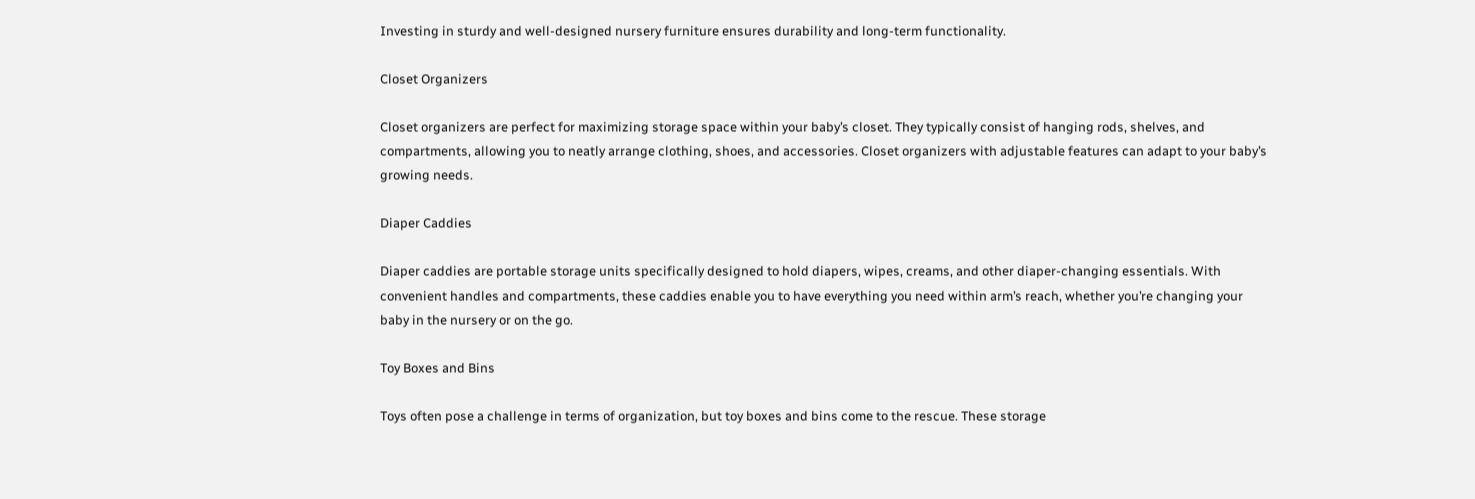Investing in sturdy and well-designed nursery furniture ensures durability and long-term functionality.

Closet Organizers

Closet organizers are perfect for maximizing storage space within your baby’s closet. They typically consist of hanging rods, shelves, and compartments, allowing you to neatly arrange clothing, shoes, and accessories. Closet organizers with adjustable features can adapt to your baby’s growing needs.

Diaper Caddies

Diaper caddies are portable storage units specifically designed to hold diapers, wipes, creams, and other diaper-changing essentials. With convenient handles and compartments, these caddies enable you to have everything you need within arm’s reach, whether you’re changing your baby in the nursery or on the go.

Toy Boxes and Bins

Toys often pose a challenge in terms of organization, but toy boxes and bins come to the rescue. These storage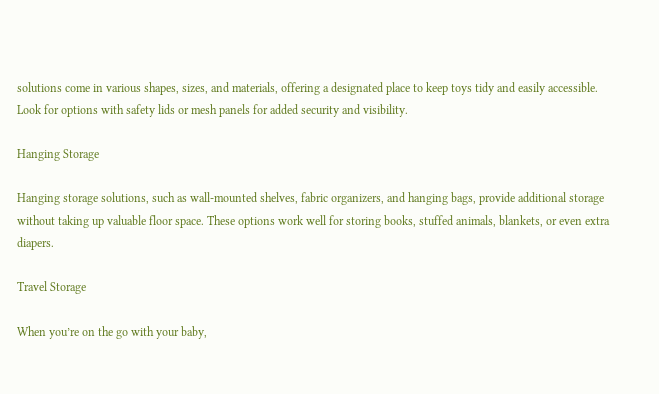solutions come in various shapes, sizes, and materials, offering a designated place to keep toys tidy and easily accessible. Look for options with safety lids or mesh panels for added security and visibility.

Hanging Storage

Hanging storage solutions, such as wall-mounted shelves, fabric organizers, and hanging bags, provide additional storage without taking up valuable floor space. These options work well for storing books, stuffed animals, blankets, or even extra diapers.

Travel Storage

When you’re on the go with your baby,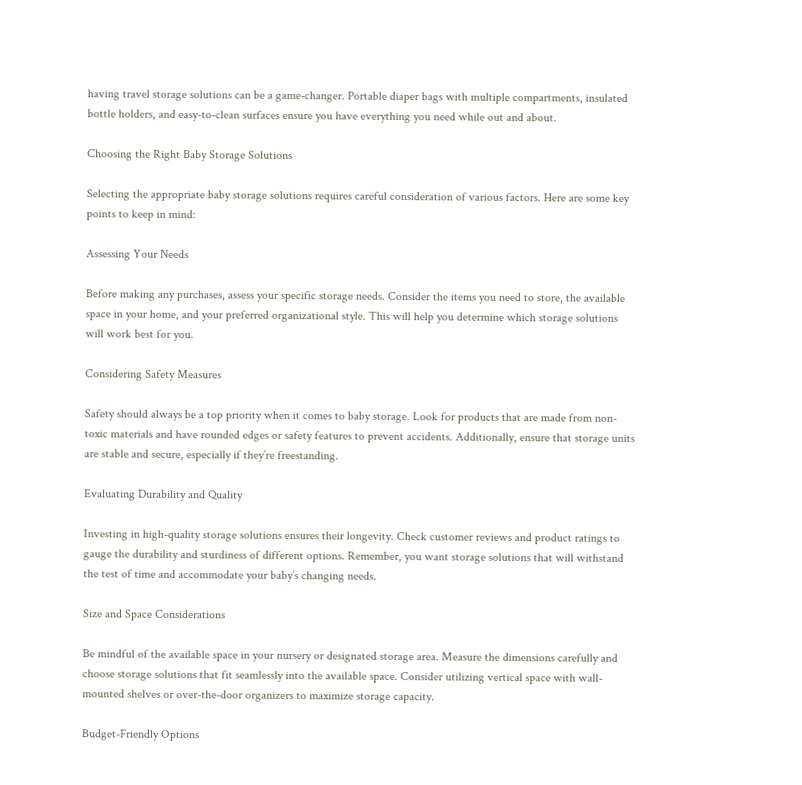having travel storage solutions can be a game-changer. Portable diaper bags with multiple compartments, insulated bottle holders, and easy-to-clean surfaces ensure you have everything you need while out and about.

Choosing the Right Baby Storage Solutions

Selecting the appropriate baby storage solutions requires careful consideration of various factors. Here are some key points to keep in mind:

Assessing Your Needs

Before making any purchases, assess your specific storage needs. Consider the items you need to store, the available space in your home, and your preferred organizational style. This will help you determine which storage solutions will work best for you.

Considering Safety Measures

Safety should always be a top priority when it comes to baby storage. Look for products that are made from non-toxic materials and have rounded edges or safety features to prevent accidents. Additionally, ensure that storage units are stable and secure, especially if they’re freestanding.

Evaluating Durability and Quality

Investing in high-quality storage solutions ensures their longevity. Check customer reviews and product ratings to gauge the durability and sturdiness of different options. Remember, you want storage solutions that will withstand the test of time and accommodate your baby’s changing needs.

Size and Space Considerations

Be mindful of the available space in your nursery or designated storage area. Measure the dimensions carefully and choose storage solutions that fit seamlessly into the available space. Consider utilizing vertical space with wall-mounted shelves or over-the-door organizers to maximize storage capacity.

Budget-Friendly Options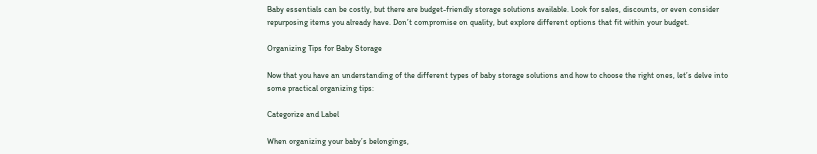Baby essentials can be costly, but there are budget-friendly storage solutions available. Look for sales, discounts, or even consider repurposing items you already have. Don’t compromise on quality, but explore different options that fit within your budget.

Organizing Tips for Baby Storage

Now that you have an understanding of the different types of baby storage solutions and how to choose the right ones, let’s delve into some practical organizing tips:

Categorize and Label

When organizing your baby’s belongings,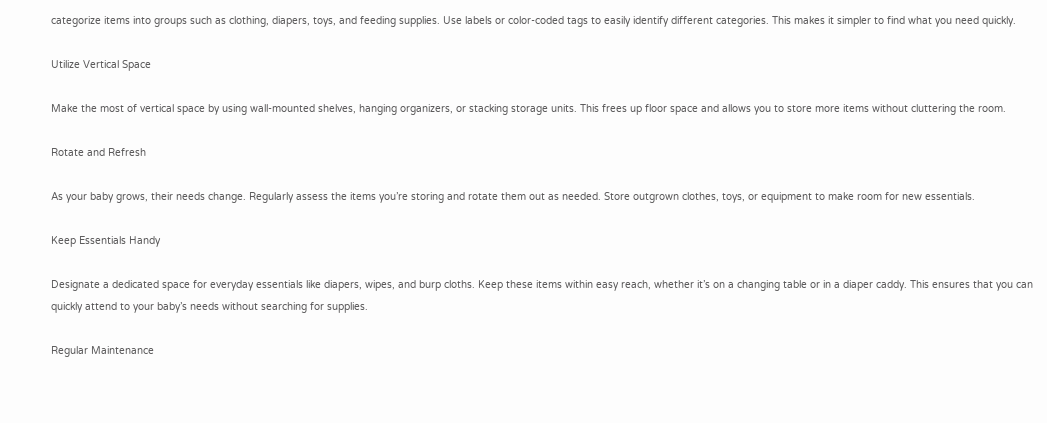categorize items into groups such as clothing, diapers, toys, and feeding supplies. Use labels or color-coded tags to easily identify different categories. This makes it simpler to find what you need quickly.

Utilize Vertical Space

Make the most of vertical space by using wall-mounted shelves, hanging organizers, or stacking storage units. This frees up floor space and allows you to store more items without cluttering the room.

Rotate and Refresh

As your baby grows, their needs change. Regularly assess the items you’re storing and rotate them out as needed. Store outgrown clothes, toys, or equipment to make room for new essentials.

Keep Essentials Handy

Designate a dedicated space for everyday essentials like diapers, wipes, and burp cloths. Keep these items within easy reach, whether it’s on a changing table or in a diaper caddy. This ensures that you can quickly attend to your baby’s needs without searching for supplies.

Regular Maintenance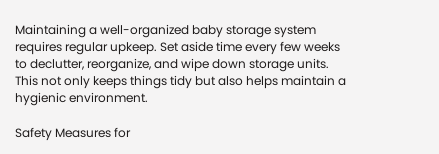Maintaining a well-organized baby storage system requires regular upkeep. Set aside time every few weeks to declutter, reorganize, and wipe down storage units. This not only keeps things tidy but also helps maintain a hygienic environment.

Safety Measures for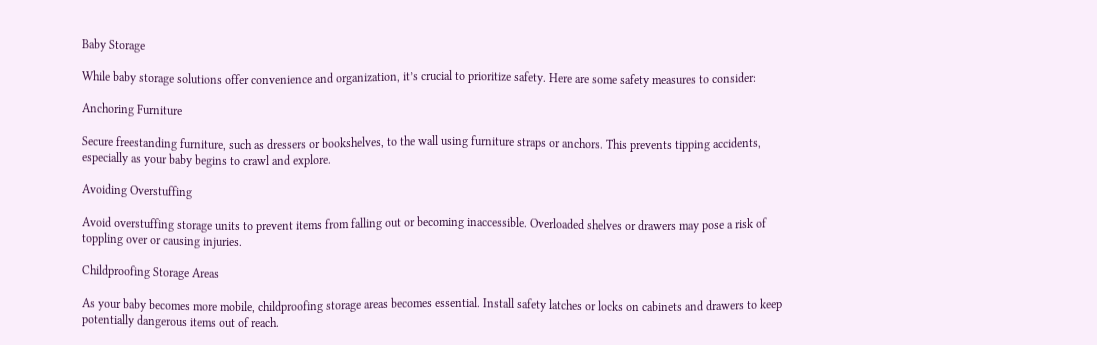Baby Storage

While baby storage solutions offer convenience and organization, it’s crucial to prioritize safety. Here are some safety measures to consider:

Anchoring Furniture

Secure freestanding furniture, such as dressers or bookshelves, to the wall using furniture straps or anchors. This prevents tipping accidents, especially as your baby begins to crawl and explore.

Avoiding Overstuffing

Avoid overstuffing storage units to prevent items from falling out or becoming inaccessible. Overloaded shelves or drawers may pose a risk of toppling over or causing injuries.

Childproofing Storage Areas

As your baby becomes more mobile, childproofing storage areas becomes essential. Install safety latches or locks on cabinets and drawers to keep potentially dangerous items out of reach.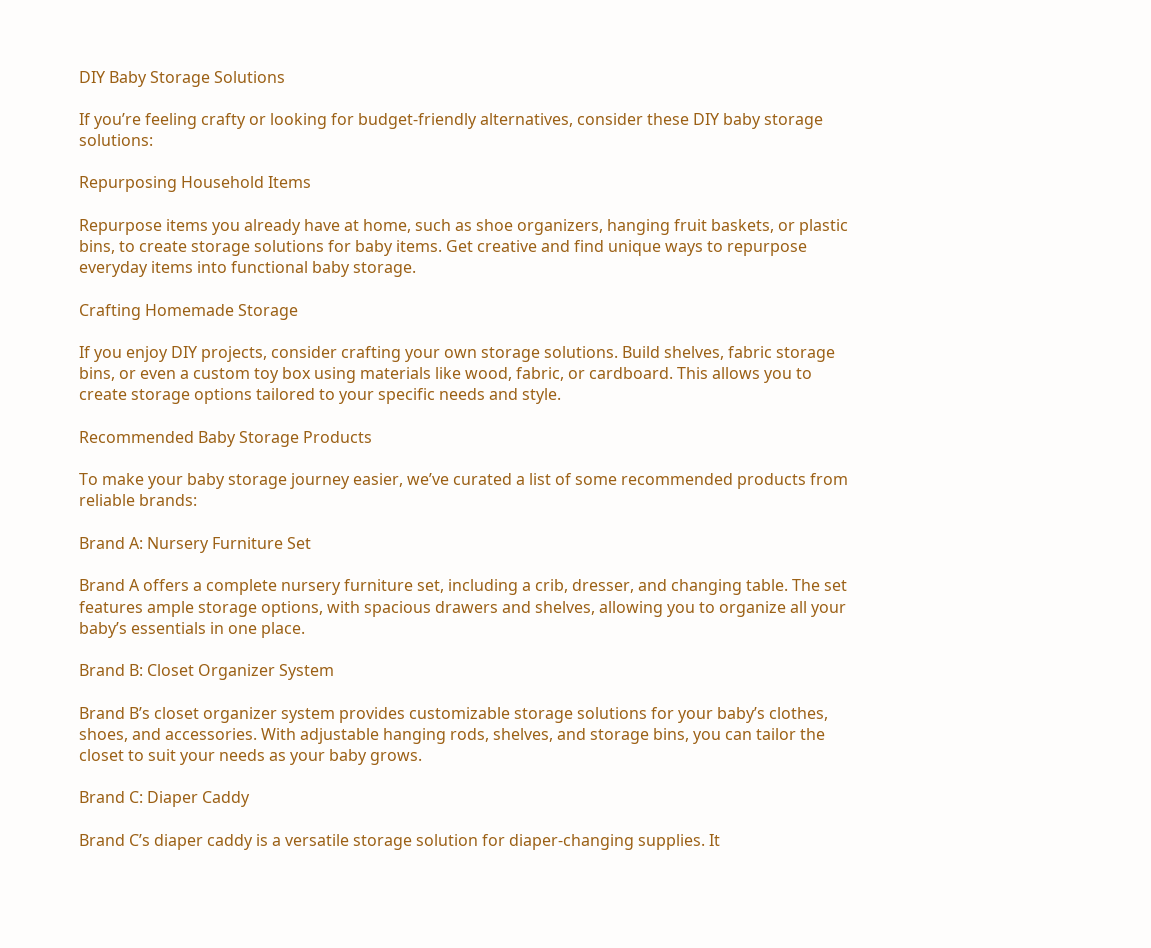DIY Baby Storage Solutions

If you’re feeling crafty or looking for budget-friendly alternatives, consider these DIY baby storage solutions:

Repurposing Household Items

Repurpose items you already have at home, such as shoe organizers, hanging fruit baskets, or plastic bins, to create storage solutions for baby items. Get creative and find unique ways to repurpose everyday items into functional baby storage.

Crafting Homemade Storage

If you enjoy DIY projects, consider crafting your own storage solutions. Build shelves, fabric storage bins, or even a custom toy box using materials like wood, fabric, or cardboard. This allows you to create storage options tailored to your specific needs and style.

Recommended Baby Storage Products

To make your baby storage journey easier, we’ve curated a list of some recommended products from reliable brands:

Brand A: Nursery Furniture Set

Brand A offers a complete nursery furniture set, including a crib, dresser, and changing table. The set features ample storage options, with spacious drawers and shelves, allowing you to organize all your baby’s essentials in one place.

Brand B: Closet Organizer System

Brand B’s closet organizer system provides customizable storage solutions for your baby’s clothes, shoes, and accessories. With adjustable hanging rods, shelves, and storage bins, you can tailor the closet to suit your needs as your baby grows.

Brand C: Diaper Caddy

Brand C’s diaper caddy is a versatile storage solution for diaper-changing supplies. It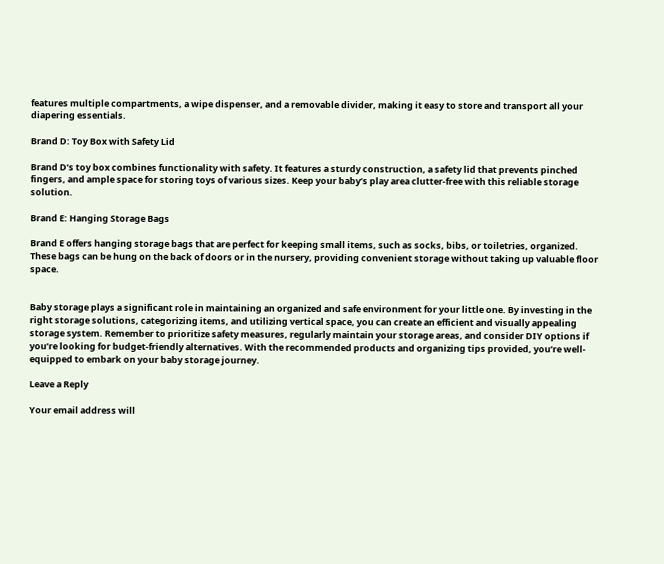features multiple compartments, a wipe dispenser, and a removable divider, making it easy to store and transport all your diapering essentials.

Brand D: Toy Box with Safety Lid

Brand D’s toy box combines functionality with safety. It features a sturdy construction, a safety lid that prevents pinched fingers, and ample space for storing toys of various sizes. Keep your baby’s play area clutter-free with this reliable storage solution.

Brand E: Hanging Storage Bags

Brand E offers hanging storage bags that are perfect for keeping small items, such as socks, bibs, or toiletries, organized. These bags can be hung on the back of doors or in the nursery, providing convenient storage without taking up valuable floor space.


Baby storage plays a significant role in maintaining an organized and safe environment for your little one. By investing in the right storage solutions, categorizing items, and utilizing vertical space, you can create an efficient and visually appealing storage system. Remember to prioritize safety measures, regularly maintain your storage areas, and consider DIY options if you’re looking for budget-friendly alternatives. With the recommended products and organizing tips provided, you’re well-equipped to embark on your baby storage journey.

Leave a Reply

Your email address will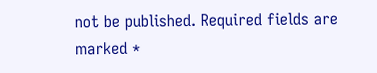not be published. Required fields are marked *